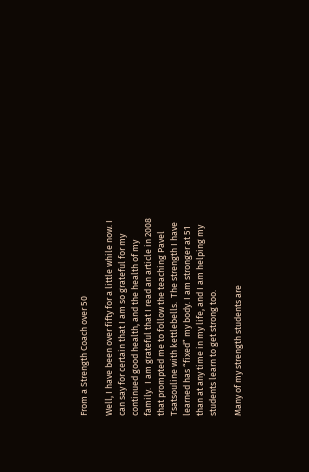From a Strength Coach over 50

Well, I have been over fifty for a little while now. I can say for certain that I am so grateful for my continued good health, and the health of my family.  I am grateful that I read an article in 2008 that prompted me to follow the teaching Pavel Tsatsouline with kettlebells.  The strength I have learned has “fixed” my body. I am stronger at 51 than at any time in my life, and I am helping my students learn to get strong too.

Many of my strength students are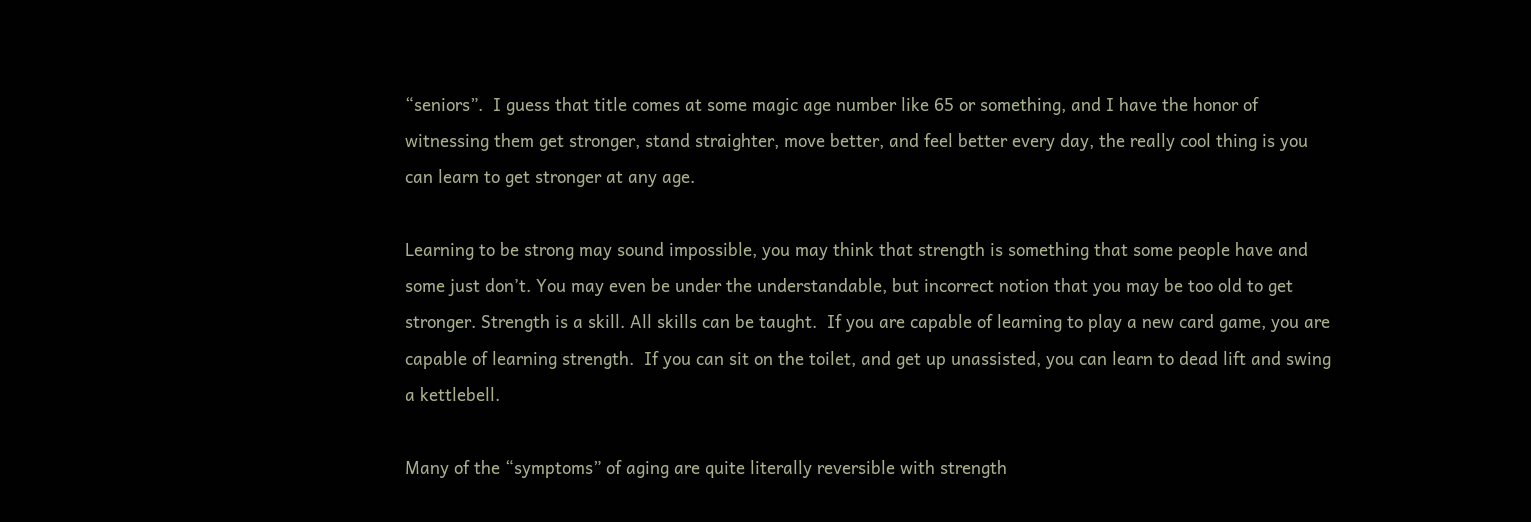“seniors”.  I guess that title comes at some magic age number like 65 or something, and I have the honor of witnessing them get stronger, stand straighter, move better, and feel better every day, the really cool thing is you can learn to get stronger at any age.

Learning to be strong may sound impossible, you may think that strength is something that some people have and some just don’t. You may even be under the understandable, but incorrect notion that you may be too old to get stronger. Strength is a skill. All skills can be taught.  If you are capable of learning to play a new card game, you are capable of learning strength.  If you can sit on the toilet, and get up unassisted, you can learn to dead lift and swing a kettlebell.

Many of the “symptoms” of aging are quite literally reversible with strength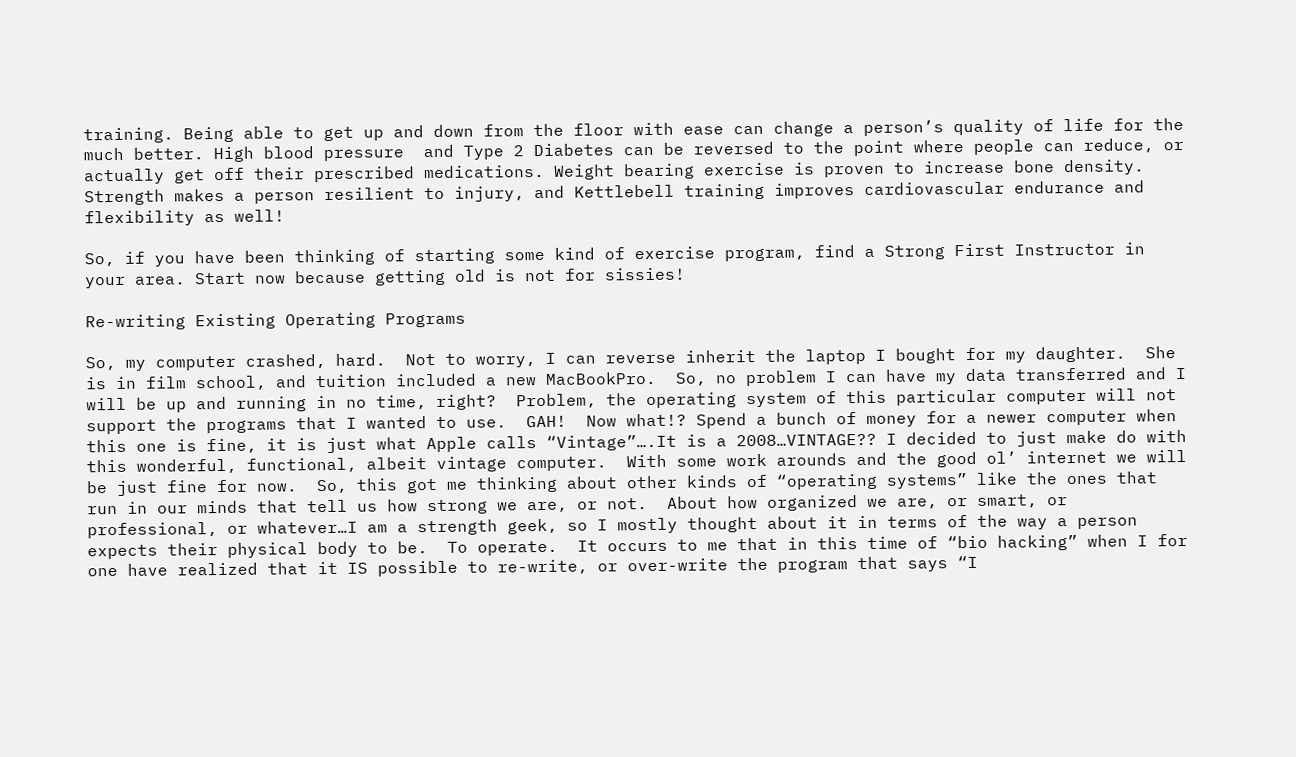training. Being able to get up and down from the floor with ease can change a person’s quality of life for the much better. High blood pressure  and Type 2 Diabetes can be reversed to the point where people can reduce, or actually get off their prescribed medications. Weight bearing exercise is proven to increase bone density. Strength makes a person resilient to injury, and Kettlebell training improves cardiovascular endurance and flexibility as well!

So, if you have been thinking of starting some kind of exercise program, find a Strong First Instructor in your area. Start now because getting old is not for sissies!

Re-writing Existing Operating Programs

So, my computer crashed, hard.  Not to worry, I can reverse inherit the laptop I bought for my daughter.  She is in film school, and tuition included a new MacBookPro.  So, no problem I can have my data transferred and I will be up and running in no time, right?  Problem, the operating system of this particular computer will not support the programs that I wanted to use.  GAH!  Now what!? Spend a bunch of money for a newer computer when this one is fine, it is just what Apple calls “Vintage”….It is a 2008…VINTAGE?? I decided to just make do with this wonderful, functional, albeit vintage computer.  With some work arounds and the good ol’ internet we will be just fine for now.  So, this got me thinking about other kinds of “operating systems” like the ones that run in our minds that tell us how strong we are, or not.  About how organized we are, or smart, or professional, or whatever…I am a strength geek, so I mostly thought about it in terms of the way a person expects their physical body to be.  To operate.  It occurs to me that in this time of “bio hacking” when I for one have realized that it IS possible to re-write, or over-write the program that says “I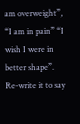am overweight”, “I am in pain” “I wish I were in better shape”.  Re-write it to say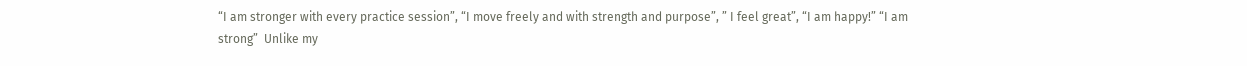“I am stronger with every practice session”, “I move freely and with strength and purpose”, ” I feel great”, “I am happy!” “I am strong”  Unlike my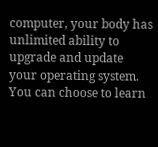computer, your body has unlimited ability to upgrade and update your operating system.  You can choose to learn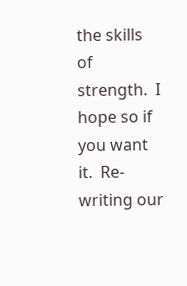the skills of strength.  I hope so if you want it.  Re-writing our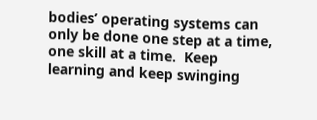bodies’ operating systems can only be done one step at a time, one skill at a time.  Keep learning and keep swinging